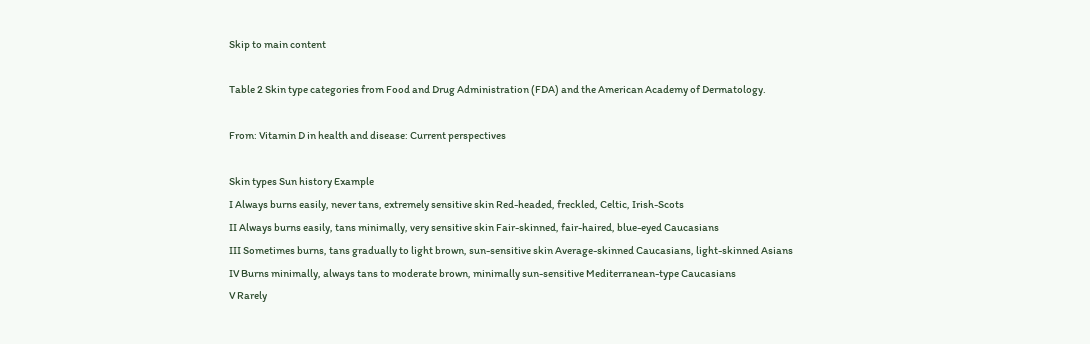Skip to main content

Table 2 Skin type categories from Food and Drug Administration (FDA) and the American Academy of Dermatology.

From: Vitamin D in health and disease: Current perspectives

Skin types Sun history Example
I Always burns easily, never tans, extremely sensitive skin Red-headed, freckled, Celtic, Irish-Scots
II Always burns easily, tans minimally, very sensitive skin Fair-skinned, fair-haired, blue-eyed Caucasians
III Sometimes burns, tans gradually to light brown, sun-sensitive skin Average-skinned Caucasians, light-skinned Asians
IV Burns minimally, always tans to moderate brown, minimally sun-sensitive Mediterranean-type Caucasians
V Rarely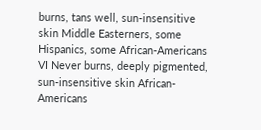burns, tans well, sun-insensitive skin Middle Easterners, some Hispanics, some African-Americans
VI Never burns, deeply pigmented, sun-insensitive skin African-Americans